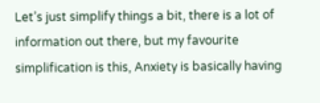Let’s just simplify things a bit, there is a lot of information out there, but my favourite simplification is this, Anxiety is basically having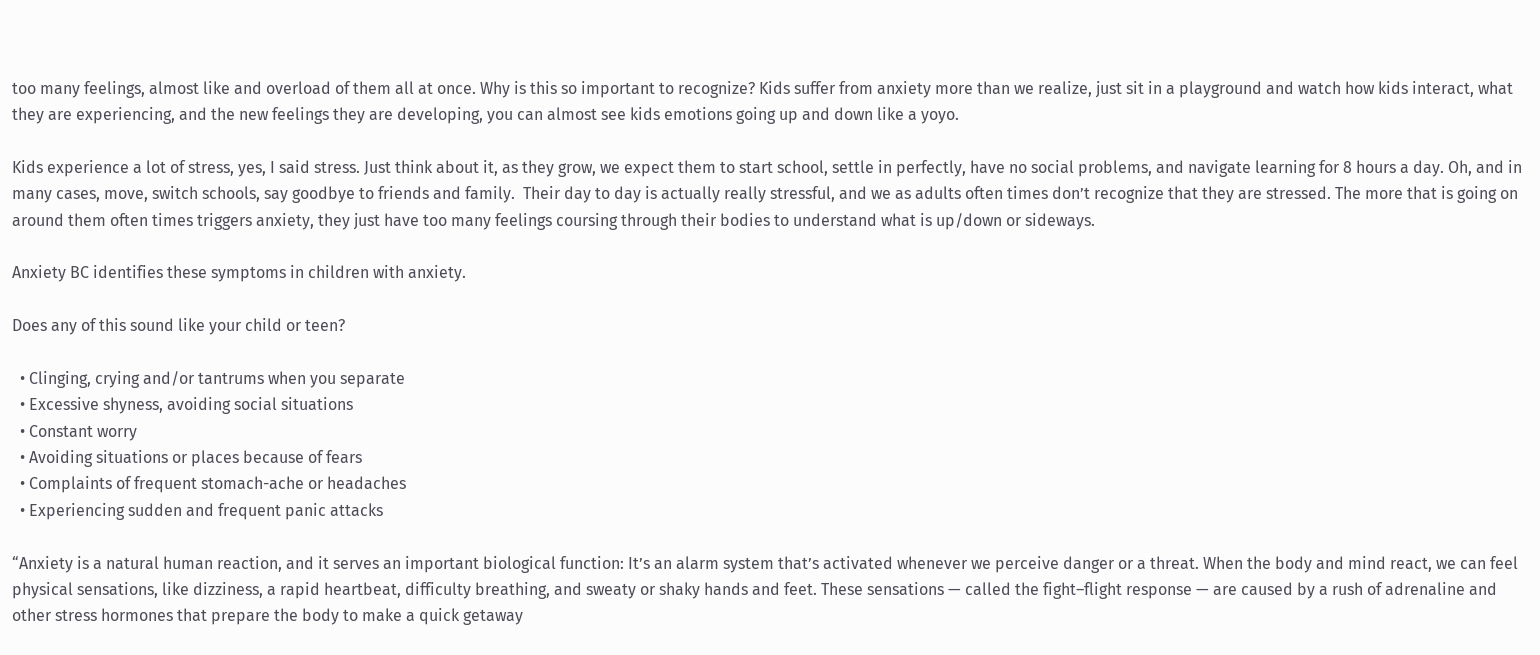too many feelings, almost like and overload of them all at once. Why is this so important to recognize? Kids suffer from anxiety more than we realize, just sit in a playground and watch how kids interact, what they are experiencing, and the new feelings they are developing, you can almost see kids emotions going up and down like a yoyo.

Kids experience a lot of stress, yes, I said stress. Just think about it, as they grow, we expect them to start school, settle in perfectly, have no social problems, and navigate learning for 8 hours a day. Oh, and in many cases, move, switch schools, say goodbye to friends and family.  Their day to day is actually really stressful, and we as adults often times don’t recognize that they are stressed. The more that is going on around them often times triggers anxiety, they just have too many feelings coursing through their bodies to understand what is up/down or sideways.

Anxiety BC identifies these symptoms in children with anxiety.

Does any of this sound like your child or teen?

  • Clinging, crying and/or tantrums when you separate
  • Excessive shyness, avoiding social situations
  • Constant worry
  • Avoiding situations or places because of fears
  • Complaints of frequent stomach-ache or headaches
  • Experiencing sudden and frequent panic attacks

“Anxiety is a natural human reaction, and it serves an important biological function: It’s an alarm system that’s activated whenever we perceive danger or a threat. When the body and mind react, we can feel physical sensations, like dizziness, a rapid heartbeat, difficulty breathing, and sweaty or shaky hands and feet. These sensations — called the fight–flight response — are caused by a rush of adrenaline and other stress hormones that prepare the body to make a quick getaway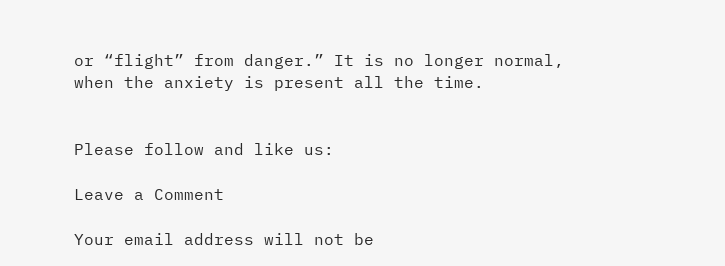or “flight” from danger.” It is no longer normal, when the anxiety is present all the time.


Please follow and like us:

Leave a Comment

Your email address will not be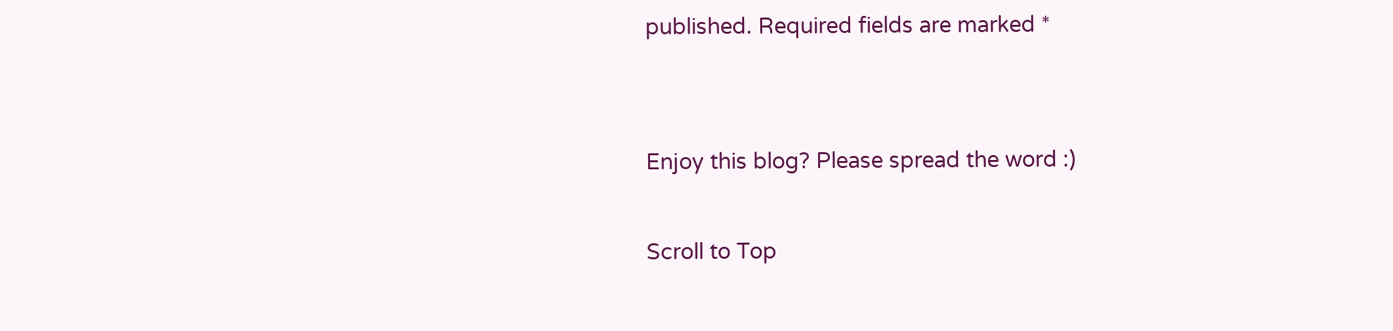published. Required fields are marked *


Enjoy this blog? Please spread the word :)

Scroll to Top